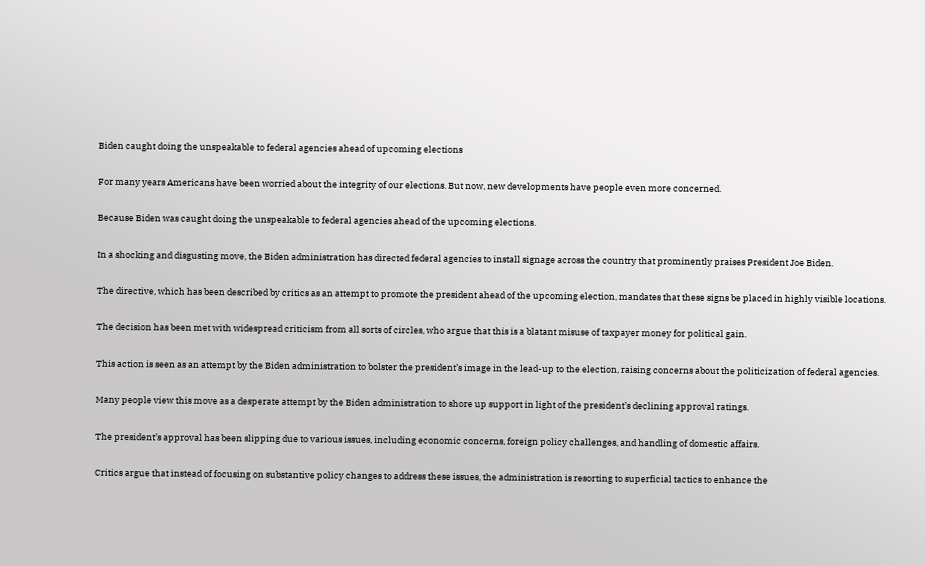Biden caught doing the unspeakable to federal agencies ahead of upcoming elections

For many years Americans have been worried about the integrity of our elections. But now, new developments have people even more concerned.

Because Biden was caught doing the unspeakable to federal agencies ahead of the upcoming elections.

In a shocking and disgusting move, the Biden administration has directed federal agencies to install signage across the country that prominently praises President Joe Biden.

The directive, which has been described by critics as an attempt to promote the president ahead of the upcoming election, mandates that these signs be placed in highly visible locations.

The decision has been met with widespread criticism from all sorts of circles, who argue that this is a blatant misuse of taxpayer money for political gain.

This action is seen as an attempt by the Biden administration to bolster the president’s image in the lead-up to the election, raising concerns about the politicization of federal agencies.

Many people view this move as a desperate attempt by the Biden administration to shore up support in light of the president’s declining approval ratings.

The president’s approval has been slipping due to various issues, including economic concerns, foreign policy challenges, and handling of domestic affairs.

Critics argue that instead of focusing on substantive policy changes to address these issues, the administration is resorting to superficial tactics to enhance the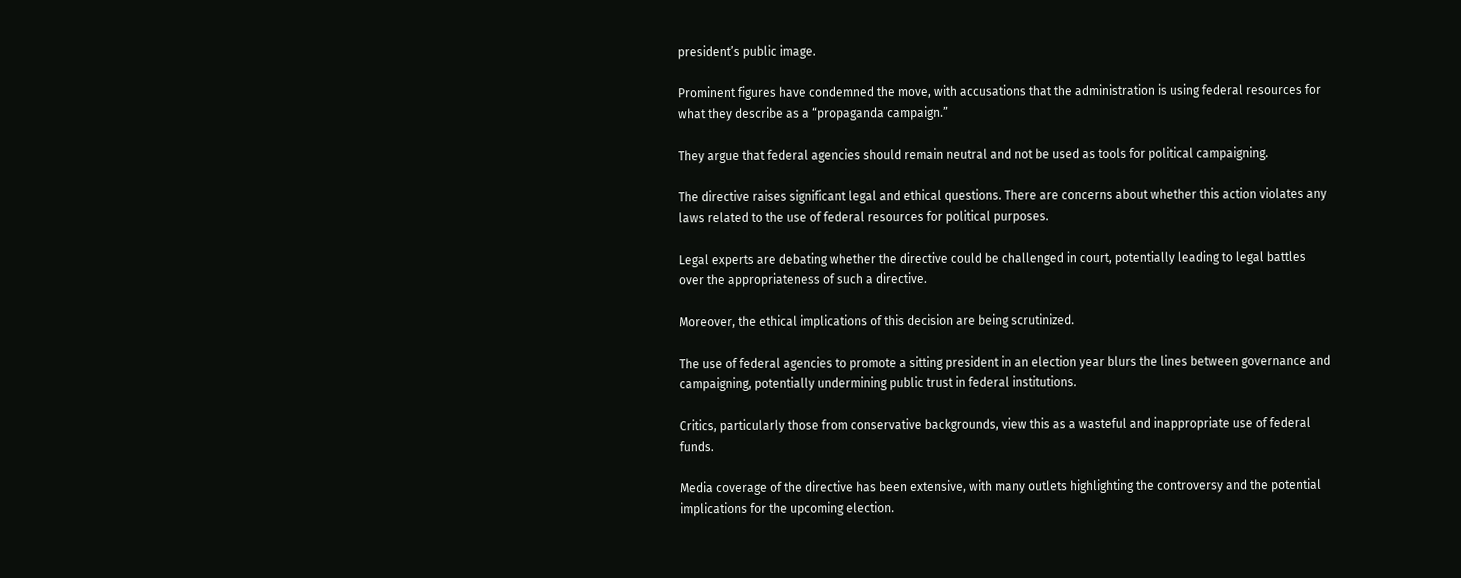president’s public image.

Prominent figures have condemned the move, with accusations that the administration is using federal resources for what they describe as a “propaganda campaign.”

They argue that federal agencies should remain neutral and not be used as tools for political campaigning.

The directive raises significant legal and ethical questions. There are concerns about whether this action violates any laws related to the use of federal resources for political purposes.

Legal experts are debating whether the directive could be challenged in court, potentially leading to legal battles over the appropriateness of such a directive.

Moreover, the ethical implications of this decision are being scrutinized.

The use of federal agencies to promote a sitting president in an election year blurs the lines between governance and campaigning, potentially undermining public trust in federal institutions.

Critics, particularly those from conservative backgrounds, view this as a wasteful and inappropriate use of federal funds.

Media coverage of the directive has been extensive, with many outlets highlighting the controversy and the potential implications for the upcoming election.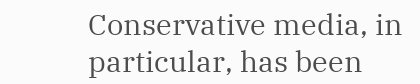Conservative media, in particular, has been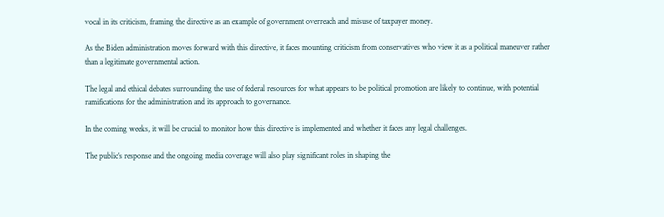vocal in its criticism, framing the directive as an example of government overreach and misuse of taxpayer money.

As the Biden administration moves forward with this directive, it faces mounting criticism from conservatives who view it as a political maneuver rather than a legitimate governmental action.

The legal and ethical debates surrounding the use of federal resources for what appears to be political promotion are likely to continue, with potential ramifications for the administration and its approach to governance.

In the coming weeks, it will be crucial to monitor how this directive is implemented and whether it faces any legal challenges.

The public’s response and the ongoing media coverage will also play significant roles in shaping the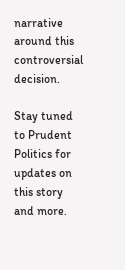narrative around this controversial decision.

Stay tuned to Prudent Politics for updates on this story and more.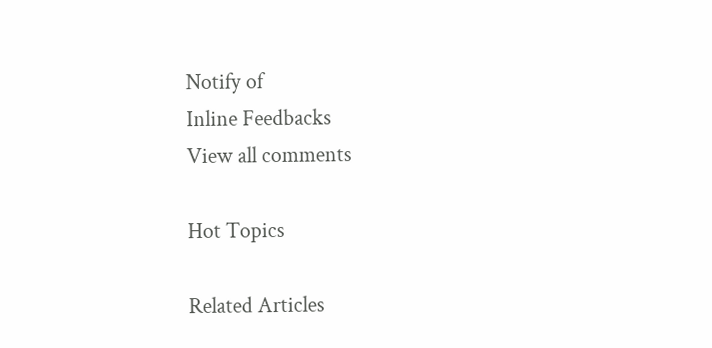Notify of
Inline Feedbacks
View all comments

Hot Topics

Related Articles